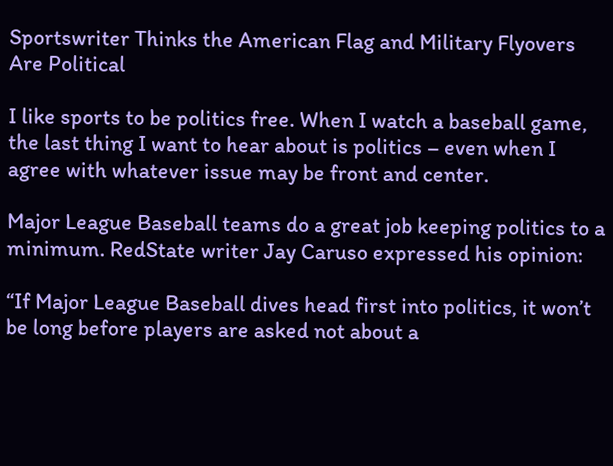Sportswriter Thinks the American Flag and Military Flyovers Are Political

I like sports to be politics free. When I watch a baseball game, the last thing I want to hear about is politics – even when I agree with whatever issue may be front and center.

Major League Baseball teams do a great job keeping politics to a minimum. RedState writer Jay Caruso expressed his opinion:

“If Major League Baseball dives head first into politics, it won’t be long before players are asked not about a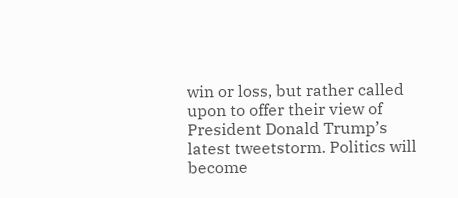win or loss, but rather called upon to offer their view of President Donald Trump’s latest tweetstorm. Politics will become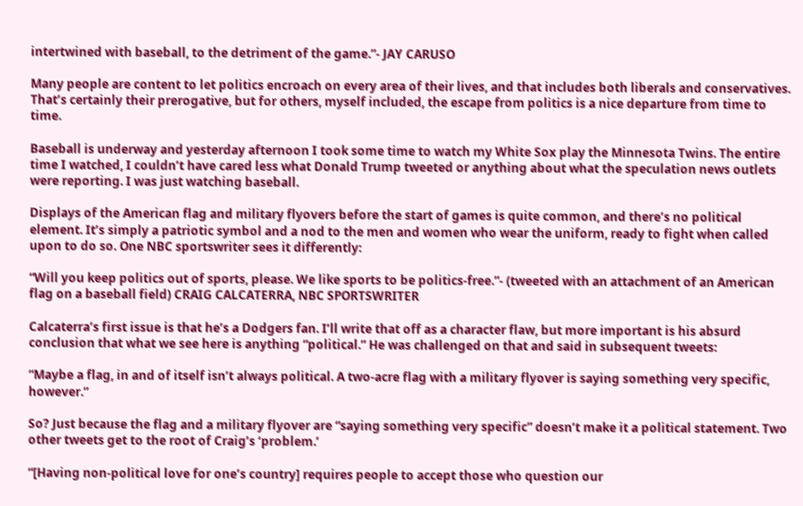intertwined with baseball, to the detriment of the game.”- JAY CARUSO

Many people are content to let politics encroach on every area of their lives, and that includes both liberals and conservatives. That’s certainly their prerogative, but for others, myself included, the escape from politics is a nice departure from time to time.

Baseball is underway and yesterday afternoon I took some time to watch my White Sox play the Minnesota Twins. The entire time I watched, I couldn’t have cared less what Donald Trump tweeted or anything about what the speculation news outlets were reporting. I was just watching baseball.

Displays of the American flag and military flyovers before the start of games is quite common, and there’s no political element. It’s simply a patriotic symbol and a nod to the men and women who wear the uniform, ready to fight when called upon to do so. One NBC sportswriter sees it differently:

“Will you keep politics out of sports, please. We like sports to be politics-free.”- (tweeted with an attachment of an American flag on a baseball field) CRAIG CALCATERRA, NBC SPORTSWRITER

Calcaterra’s first issue is that he’s a Dodgers fan. I’ll write that off as a character flaw, but more important is his absurd conclusion that what we see here is anything “political.” He was challenged on that and said in subsequent tweets:

“Maybe a flag, in and of itself isn’t always political. A two-acre flag with a military flyover is saying something very specific, however.”

So? Just because the flag and a military flyover are “saying something very specific” doesn’t make it a political statement. Two other tweets get to the root of Craig’s ‘problem.’

“[Having non-political love for one’s country] requires people to accept those who question our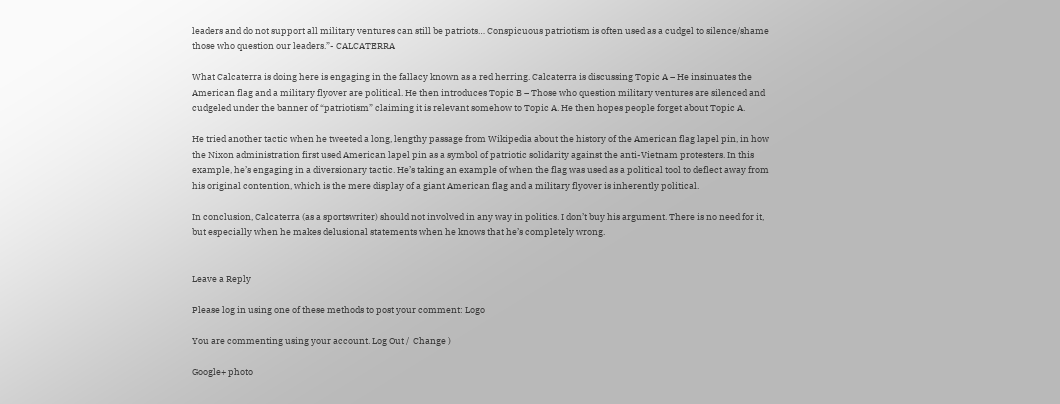leaders and do not support all military ventures can still be patriots… Conspicuous patriotism is often used as a cudgel to silence/shame those who question our leaders.”- CALCATERRA

What Calcaterra is doing here is engaging in the fallacy known as a red herring. Calcaterra is discussing Topic A – He insinuates the American flag and a military flyover are political. He then introduces Topic B – Those who question military ventures are silenced and cudgeled under the banner of “patriotism” claiming it is relevant somehow to Topic A. He then hopes people forget about Topic A.

He tried another tactic when he tweeted a long, lengthy passage from Wikipedia about the history of the American flag lapel pin, in how the Nixon administration first used American lapel pin as a symbol of patriotic solidarity against the anti-Vietnam protesters. In this example, he’s engaging in a diversionary tactic. He’s taking an example of when the flag was used as a political tool to deflect away from his original contention, which is the mere display of a giant American flag and a military flyover is inherently political.

In conclusion, Calcaterra (as a sportswriter) should not involved in any way in politics. I don’t buy his argument. There is no need for it, but especially when he makes delusional statements when he knows that he’s completely wrong.


Leave a Reply

Please log in using one of these methods to post your comment: Logo

You are commenting using your account. Log Out /  Change )

Google+ photo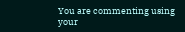You are commenting using your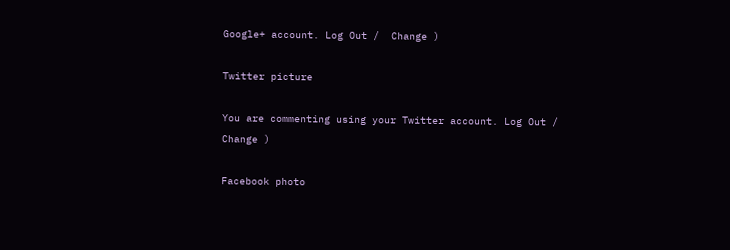Google+ account. Log Out /  Change )

Twitter picture

You are commenting using your Twitter account. Log Out /  Change )

Facebook photo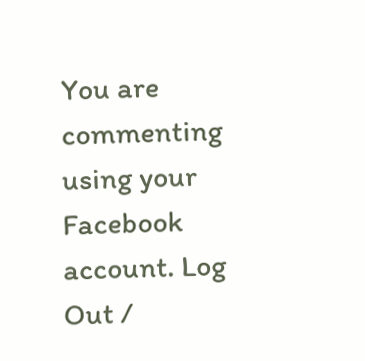You are commenting using your Facebook account. Log Out /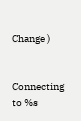Change )


Connecting to %s